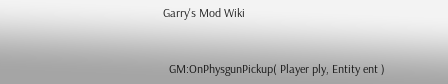Garry's Mod Wiki


  GM:OnPhysgunPickup( Player ply, Entity ent )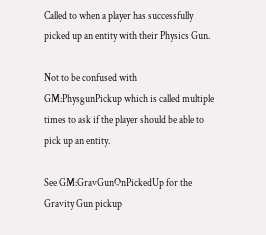Called to when a player has successfully picked up an entity with their Physics Gun.

Not to be confused with GM:PhysgunPickup which is called multiple times to ask if the player should be able to pick up an entity.

See GM:GravGunOnPickedUp for the Gravity Gun pickup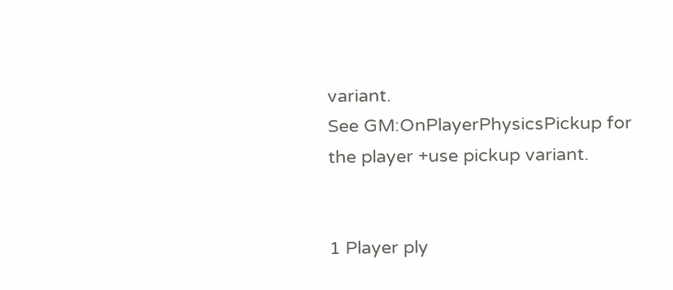variant.
See GM:OnPlayerPhysicsPickup for the player +use pickup variant.


1 Player ply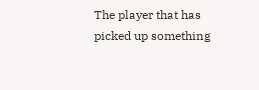The player that has picked up something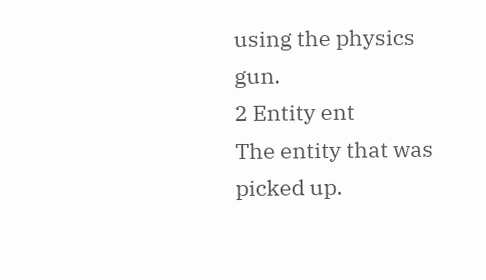using the physics gun.
2 Entity ent
The entity that was picked up.